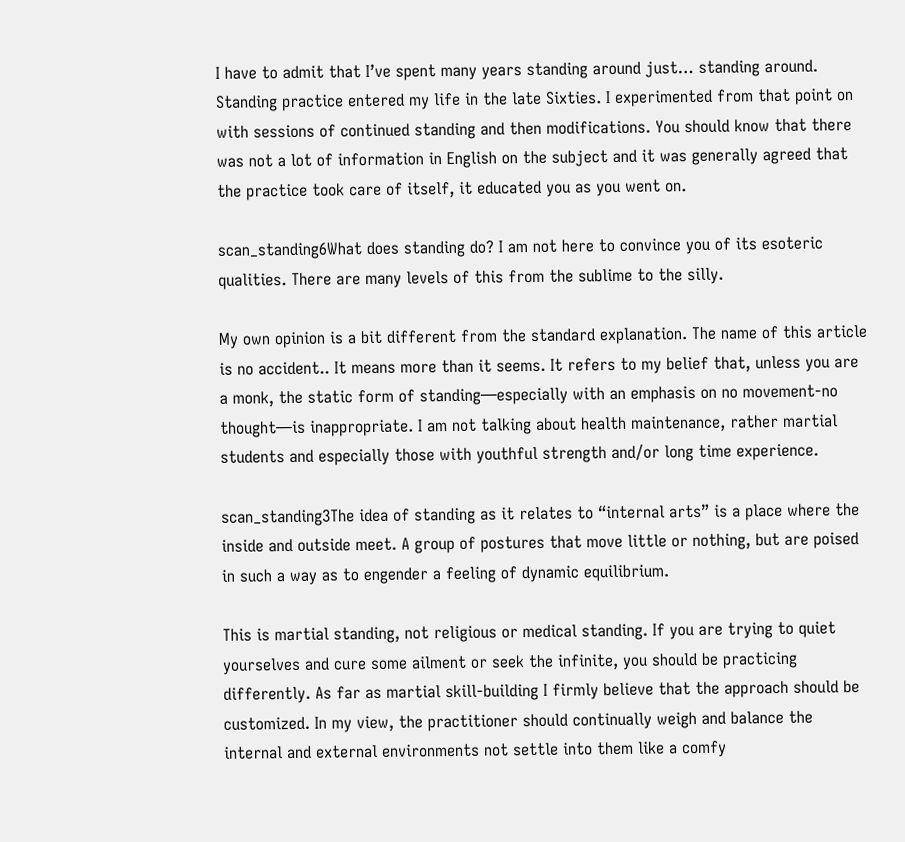I have to admit that I’ve spent many years standing around just… standing around. Standing practice entered my life in the late Sixties. I experimented from that point on with sessions of continued standing and then modifications. You should know that there was not a lot of information in English on the subject and it was generally agreed that the practice took care of itself, it educated you as you went on.

scan_standing6What does standing do? I am not here to convince you of its esoteric qualities. There are many levels of this from the sublime to the silly.

My own opinion is a bit different from the standard explanation. The name of this article is no accident.. It means more than it seems. It refers to my belief that, unless you are a monk, the static form of standing—especially with an emphasis on no movement-no thought—is inappropriate. I am not talking about health maintenance, rather martial students and especially those with youthful strength and/or long time experience.

scan_standing3The idea of standing as it relates to “internal arts” is a place where the inside and outside meet. A group of postures that move little or nothing, but are poised in such a way as to engender a feeling of dynamic equilibrium.

This is martial standing, not religious or medical standing. If you are trying to quiet yourselves and cure some ailment or seek the infinite, you should be practicing differently. As far as martial skill-building I firmly believe that the approach should be customized. In my view, the practitioner should continually weigh and balance the internal and external environments not settle into them like a comfy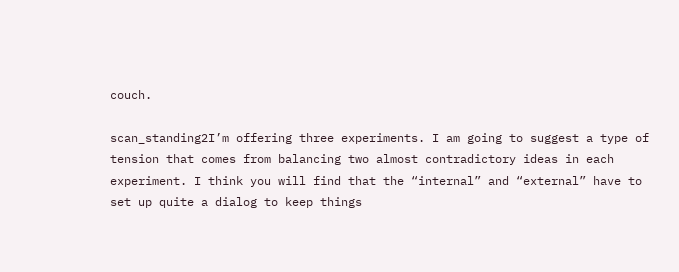couch.

scan_standing2I’m offering three experiments. I am going to suggest a type of tension that comes from balancing two almost contradictory ideas in each experiment. I think you will find that the “internal” and “external” have to set up quite a dialog to keep things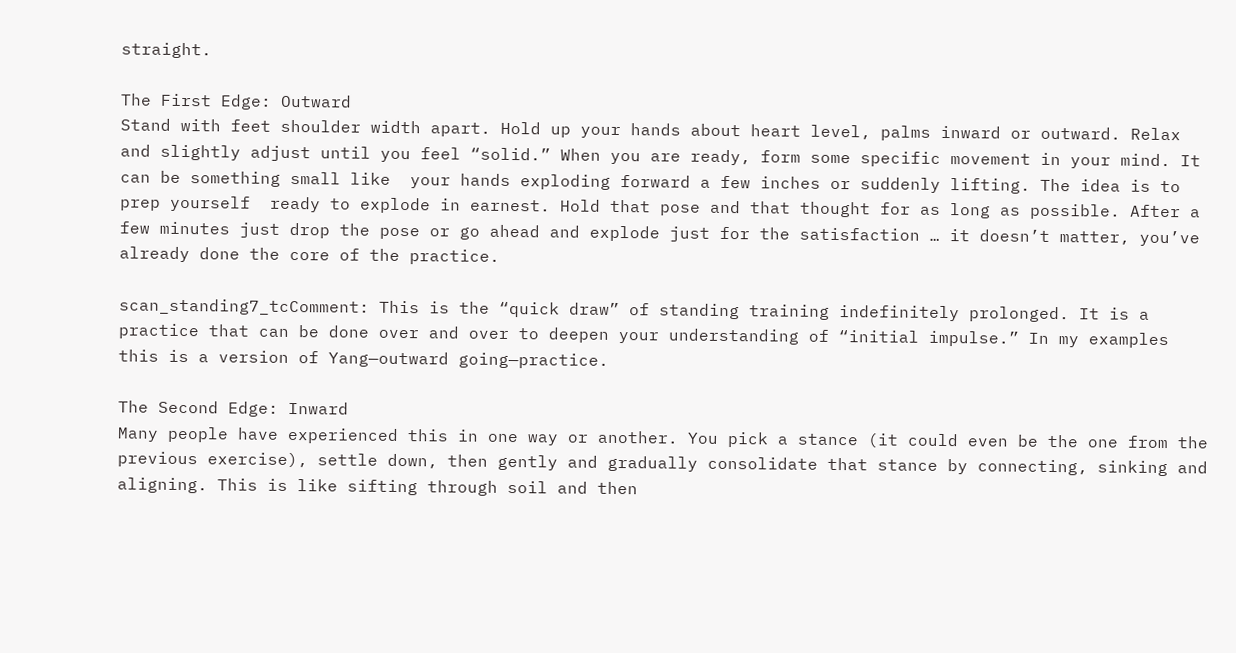straight.

The First Edge: Outward
Stand with feet shoulder width apart. Hold up your hands about heart level, palms inward or outward. Relax and slightly adjust until you feel “solid.” When you are ready, form some specific movement in your mind. It can be something small like  your hands exploding forward a few inches or suddenly lifting. The idea is to prep yourself  ready to explode in earnest. Hold that pose and that thought for as long as possible. After a few minutes just drop the pose or go ahead and explode just for the satisfaction … it doesn’t matter, you’ve already done the core of the practice.

scan_standing7_tcComment: This is the “quick draw” of standing training indefinitely prolonged. It is a practice that can be done over and over to deepen your understanding of “initial impulse.” In my examples this is a version of Yang—outward going—practice.

The Second Edge: Inward
Many people have experienced this in one way or another. You pick a stance (it could even be the one from the previous exercise), settle down, then gently and gradually consolidate that stance by connecting, sinking and aligning. This is like sifting through soil and then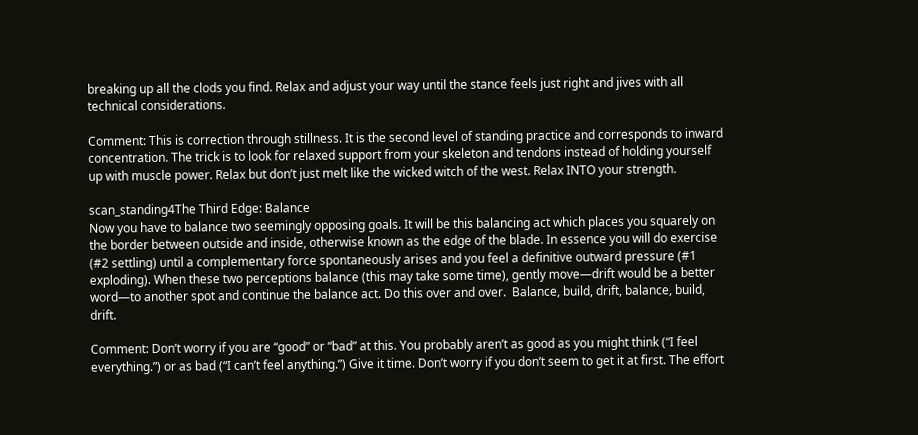breaking up all the clods you find. Relax and adjust your way until the stance feels just right and jives with all technical considerations.

Comment: This is correction through stillness. It is the second level of standing practice and corresponds to inward concentration. The trick is to look for relaxed support from your skeleton and tendons instead of holding yourself up with muscle power. Relax but don’t just melt like the wicked witch of the west. Relax INTO your strength.

scan_standing4The Third Edge: Balance
Now you have to balance two seemingly opposing goals. It will be this balancing act which places you squarely on the border between outside and inside, otherwise known as the edge of the blade. In essence you will do exercise  (#2 settling) until a complementary force spontaneously arises and you feel a definitive outward pressure (#1 exploding). When these two perceptions balance (this may take some time), gently move—drift would be a better word—to another spot and continue the balance act. Do this over and over.  Balance, build, drift, balance, build, drift.

Comment: Don’t worry if you are “good” or “bad” at this. You probably aren’t as good as you might think (“I feel everything.”) or as bad (“I can’t feel anything.”) Give it time. Don’t worry if you don’t seem to get it at first. The effort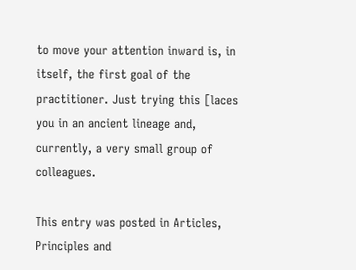to move your attention inward is, in itself, the first goal of the practitioner. Just trying this [laces you in an ancient lineage and, currently, a very small group of colleagues.

This entry was posted in Articles, Principles and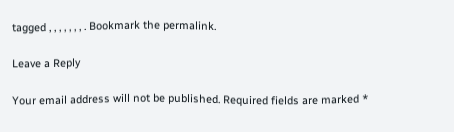tagged , , , , , , , . Bookmark the permalink.

Leave a Reply

Your email address will not be published. Required fields are marked *